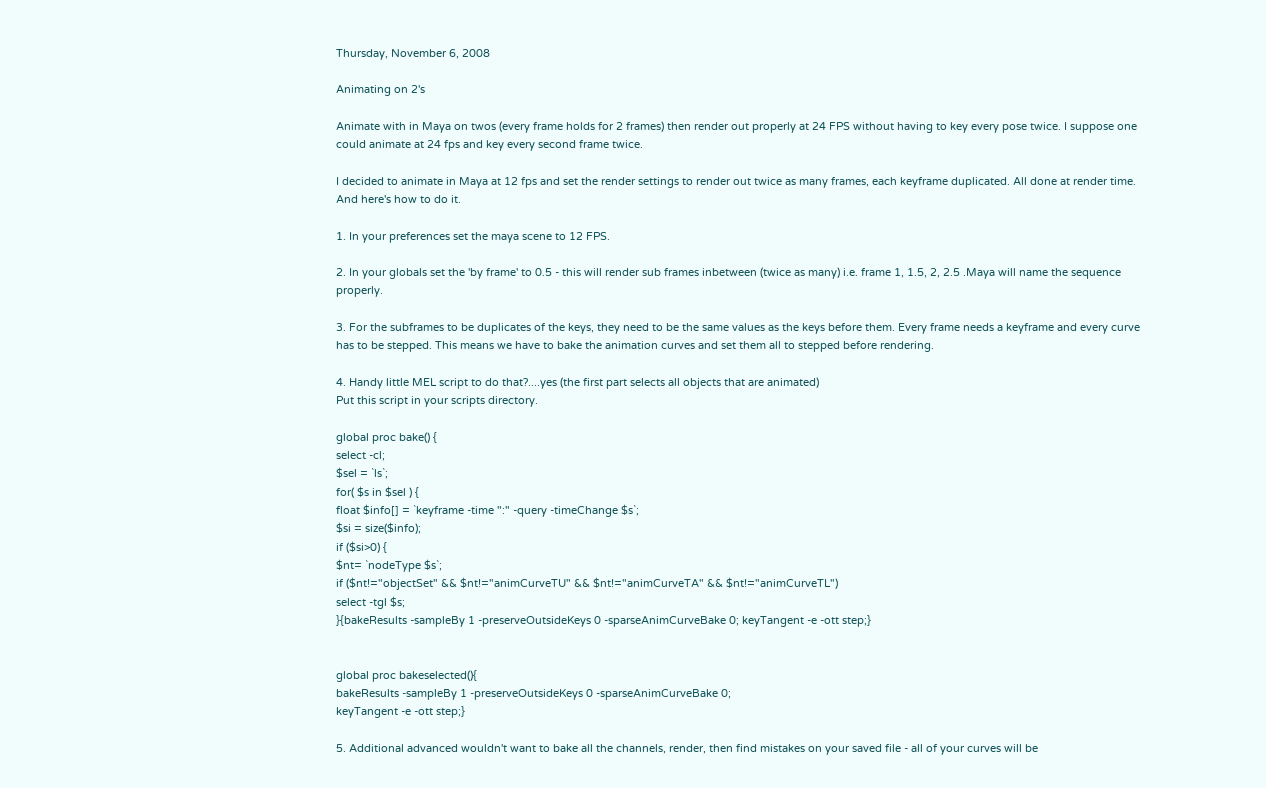Thursday, November 6, 2008

Animating on 2's

Animate with in Maya on twos (every frame holds for 2 frames) then render out properly at 24 FPS without having to key every pose twice. I suppose one could animate at 24 fps and key every second frame twice.

I decided to animate in Maya at 12 fps and set the render settings to render out twice as many frames, each keyframe duplicated. All done at render time. And here's how to do it.

1. In your preferences set the maya scene to 12 FPS.

2. In your globals set the 'by frame' to 0.5 - this will render sub frames inbetween (twice as many) i.e. frame 1, 1.5, 2, 2.5 .Maya will name the sequence properly.

3. For the subframes to be duplicates of the keys, they need to be the same values as the keys before them. Every frame needs a keyframe and every curve has to be stepped. This means we have to bake the animation curves and set them all to stepped before rendering.

4. Handy little MEL script to do that?....yes (the first part selects all objects that are animated)
Put this script in your scripts directory.

global proc bake() {
select -cl;
$sel = `ls`;
for( $s in $sel ) {
float $info[] = `keyframe -time ":" -query -timeChange $s`;
$si = size($info);
if ($si>0) {
$nt= `nodeType $s`;
if ($nt!="objectSet" && $nt!="animCurveTU" && $nt!="animCurveTA" && $nt!="animCurveTL")
select -tgl $s;
}{bakeResults -sampleBy 1 -preserveOutsideKeys 0 -sparseAnimCurveBake 0; keyTangent -e -ott step;}


global proc bakeselected(){
bakeResults -sampleBy 1 -preserveOutsideKeys 0 -sparseAnimCurveBake 0;
keyTangent -e -ott step;}

5. Additional advanced wouldn't want to bake all the channels, render, then find mistakes on your saved file - all of your curves will be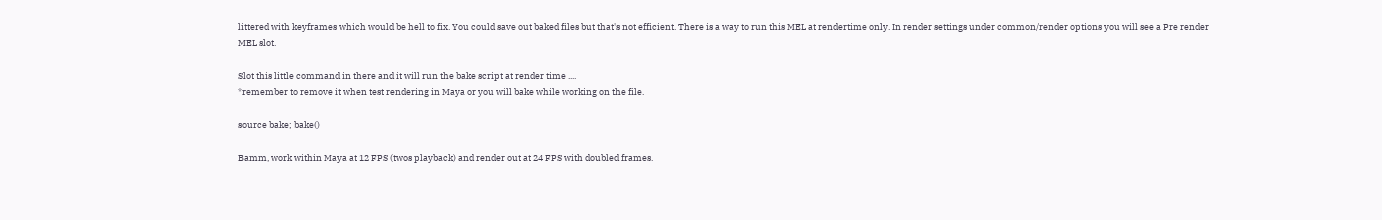littered with keyframes which would be hell to fix. You could save out baked files but that's not efficient. There is a way to run this MEL at rendertime only. In render settings under common/render options you will see a Pre render MEL slot.

Slot this little command in there and it will run the bake script at render time ....
*remember to remove it when test rendering in Maya or you will bake while working on the file.

source bake; bake()

Bamm, work within Maya at 12 FPS (twos playback) and render out at 24 FPS with doubled frames.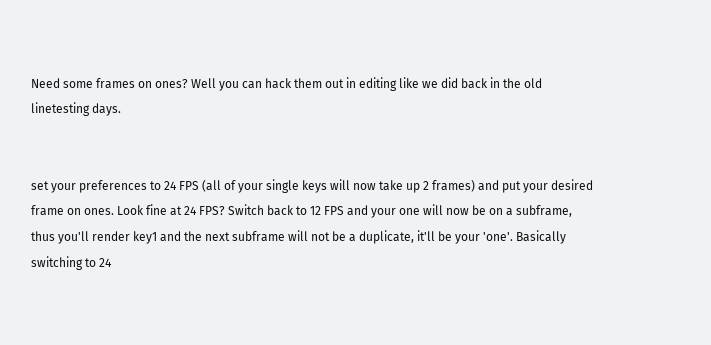Need some frames on ones? Well you can hack them out in editing like we did back in the old linetesting days.


set your preferences to 24 FPS (all of your single keys will now take up 2 frames) and put your desired frame on ones. Look fine at 24 FPS? Switch back to 12 FPS and your one will now be on a subframe, thus you'll render key1 and the next subframe will not be a duplicate, it'll be your 'one'. Basically switching to 24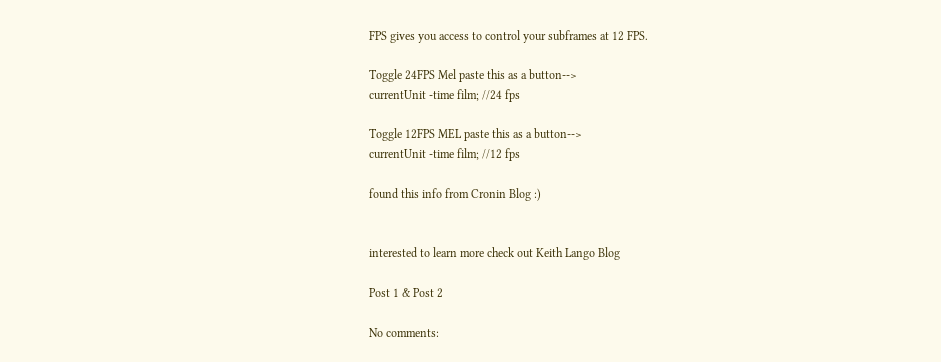FPS gives you access to control your subframes at 12 FPS.

Toggle 24FPS Mel paste this as a button-->
currentUnit -time film; //24 fps

Toggle 12FPS MEL paste this as a button-->
currentUnit -time film; //12 fps

found this info from Cronin Blog :)


interested to learn more check out Keith Lango Blog

Post 1 & Post 2

No comments: